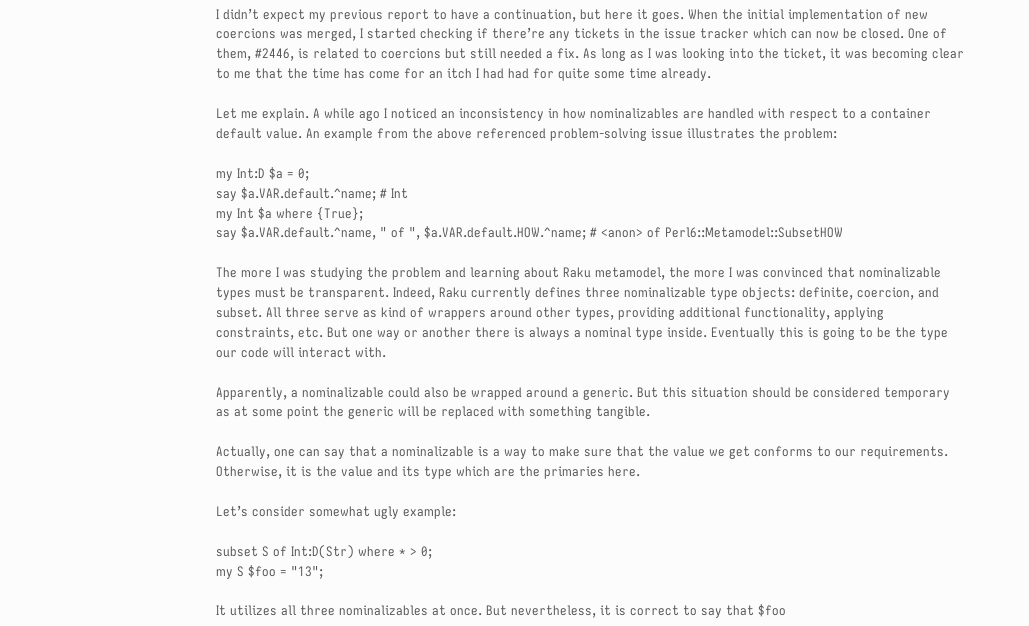I didn’t expect my previous report to have a continuation, but here it goes. When the initial implementation of new coercions was merged, I started checking if there’re any tickets in the issue tracker which can now be closed. One of them, #2446, is related to coercions but still needed a fix. As long as I was looking into the ticket, it was becoming clear to me that the time has come for an itch I had had for quite some time already.

Let me explain. A while ago I noticed an inconsistency in how nominalizables are handled with respect to a container default value. An example from the above referenced problem-solving issue illustrates the problem:

my Int:D $a = 0;
say $a.VAR.default.^name; # Int
my Int $a where {True};
say $a.VAR.default.^name, " of ", $a.VAR.default.HOW.^name; # <anon> of Perl6::Metamodel::SubsetHOW

The more I was studying the problem and learning about Raku metamodel, the more I was convinced that nominalizable types must be transparent. Indeed, Raku currently defines three nominalizable type objects: definite, coercion, and subset. All three serve as kind of wrappers around other types, providing additional functionality, applying constraints, etc. But one way or another there is always a nominal type inside. Eventually this is going to be the type our code will interact with.

Apparently, a nominalizable could also be wrapped around a generic. But this situation should be considered temporary as at some point the generic will be replaced with something tangible.

Actually, one can say that a nominalizable is a way to make sure that the value we get conforms to our requirements. Otherwise, it is the value and its type which are the primaries here.

Let’s consider somewhat ugly example:

subset S of Int:D(Str) where * > 0;
my S $foo = "13";

It utilizes all three nominalizables at once. But nevertheless, it is correct to say that $foo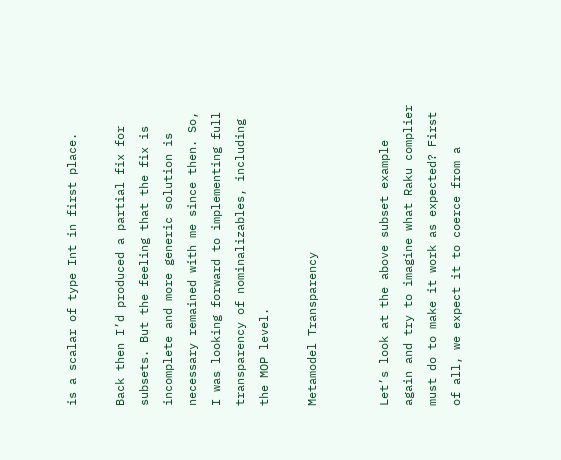is a scalar of type Int in first place.

Back then I’d produced a partial fix for subsets. But the feeling that the fix is incomplete and more generic solution is necessary remained with me since then. So, I was looking forward to implementing full transparency of nominalizables, including the MOP level.

Metamodel Transparency


Let’s look at the above subset example again and try to imagine what Raku complier must do to make it work as expected? First of all, we expect it to coerce from a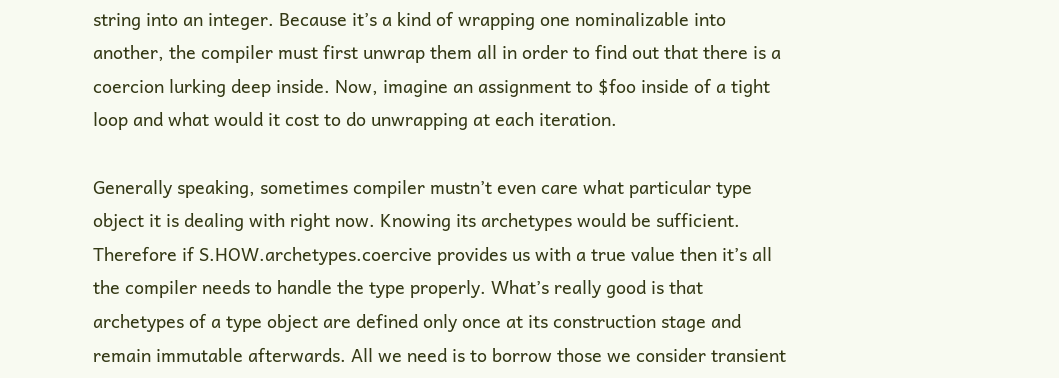string into an integer. Because it’s a kind of wrapping one nominalizable into another, the compiler must first unwrap them all in order to find out that there is a coercion lurking deep inside. Now, imagine an assignment to $foo inside of a tight loop and what would it cost to do unwrapping at each iteration.

Generally speaking, sometimes compiler mustn’t even care what particular type object it is dealing with right now. Knowing its archetypes would be sufficient. Therefore if S.HOW.archetypes.coercive provides us with a true value then it’s all the compiler needs to handle the type properly. What’s really good is that archetypes of a type object are defined only once at its construction stage and remain immutable afterwards. All we need is to borrow those we consider transient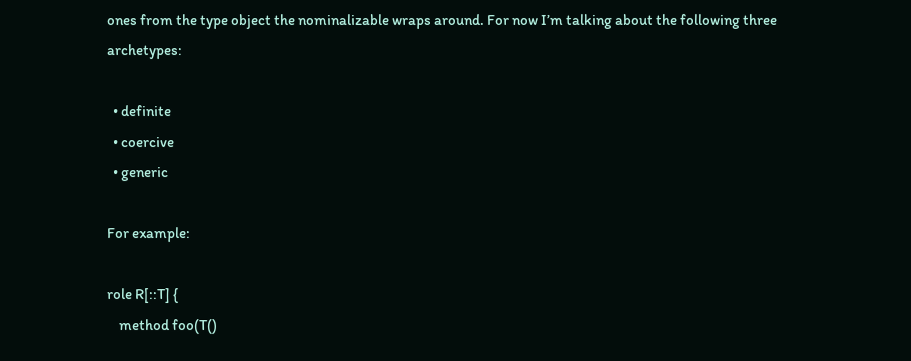ones from the type object the nominalizable wraps around. For now I’m talking about the following three archetypes:

  • definite
  • coercive
  • generic

For example:

role R[::T] {
    method foo(T()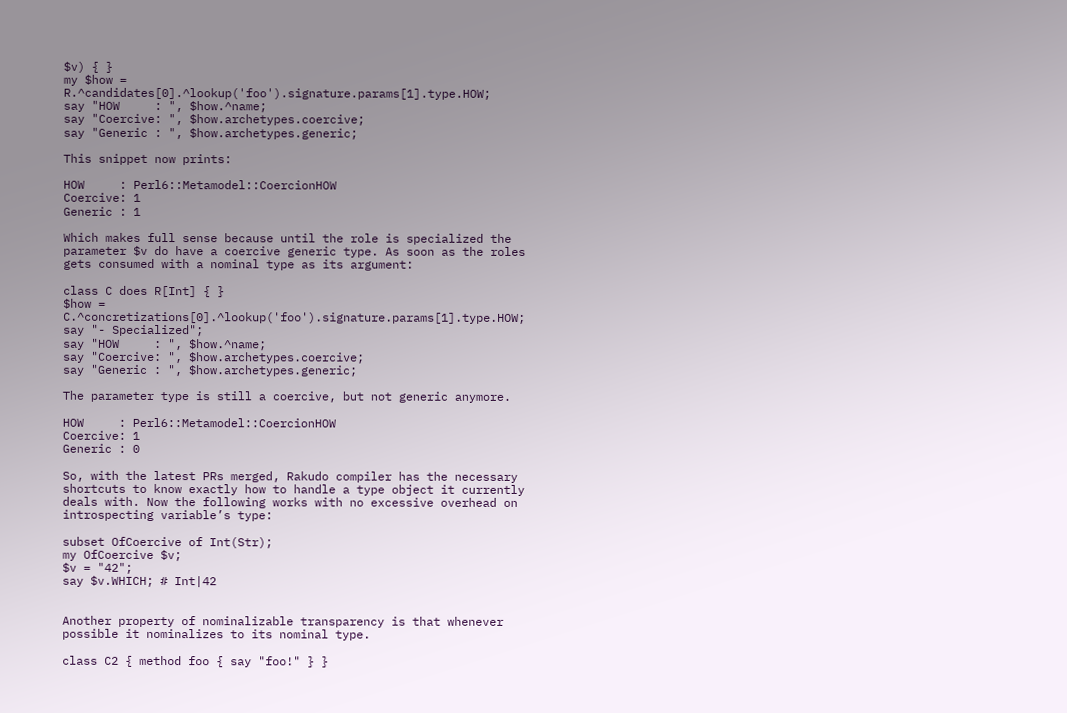$v) { }
my $how = R.^candidates[0].^lookup('foo').signature.params[1].type.HOW;
say "HOW     : ", $how.^name;
say "Coercive: ", $how.archetypes.coercive;
say "Generic : ", $how.archetypes.generic;

This snippet now prints:

HOW     : Perl6::Metamodel::CoercionHOW
Coercive: 1
Generic : 1

Which makes full sense because until the role is specialized the parameter $v do have a coercive generic type. As soon as the roles gets consumed with a nominal type as its argument:

class C does R[Int] { }
$how = C.^concretizations[0].^lookup('foo').signature.params[1].type.HOW;
say "- Specialized";
say "HOW     : ", $how.^name;
say "Coercive: ", $how.archetypes.coercive;
say "Generic : ", $how.archetypes.generic;

The parameter type is still a coercive, but not generic anymore.

HOW     : Perl6::Metamodel::CoercionHOW
Coercive: 1
Generic : 0

So, with the latest PRs merged, Rakudo compiler has the necessary shortcuts to know exactly how to handle a type object it currently deals with. Now the following works with no excessive overhead on introspecting variable’s type:

subset OfCoercive of Int(Str);
my OfCoercive $v;
$v = "42";
say $v.WHICH; # Int|42


Another property of nominalizable transparency is that whenever possible it nominalizes to its nominal type.

class C2 { method foo { say "foo!" } }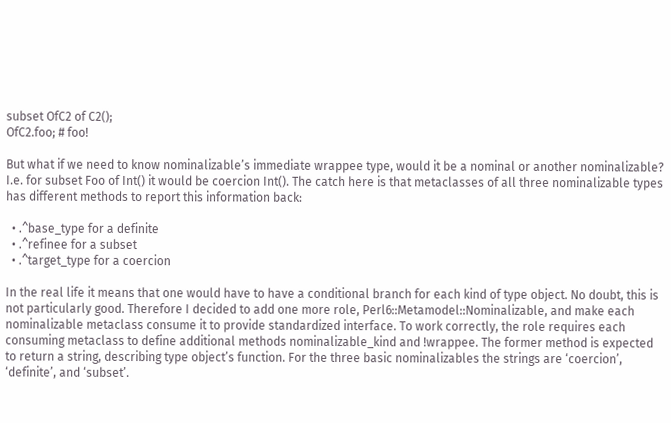subset OfC2 of C2();
OfC2.foo; # foo!

But what if we need to know nominalizable’s immediate wrappee type, would it be a nominal or another nominalizable? I.e. for subset Foo of Int() it would be coercion Int(). The catch here is that metaclasses of all three nominalizable types has different methods to report this information back:

  • .^base_type for a definite
  • .^refinee for a subset
  • .^target_type for a coercion

In the real life it means that one would have to have a conditional branch for each kind of type object. No doubt, this is not particularly good. Therefore I decided to add one more role, Perl6::Metamodel::Nominalizable, and make each nominalizable metaclass consume it to provide standardized interface. To work correctly, the role requires each consuming metaclass to define additional methods nominalizable_kind and !wrappee. The former method is expected to return a string, describing type object’s function. For the three basic nominalizables the strings are ‘coercion’, ‘definite’, and ‘subset’.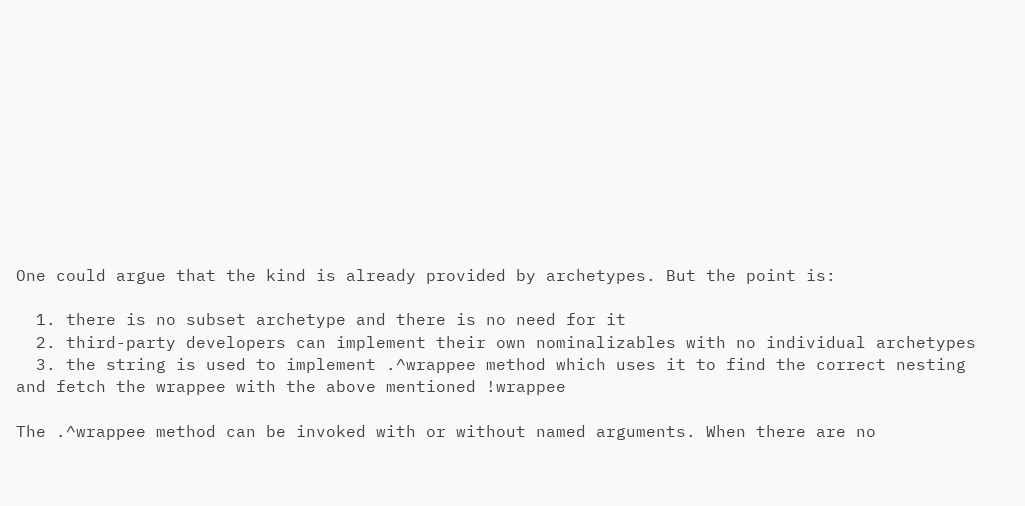One could argue that the kind is already provided by archetypes. But the point is:

  1. there is no subset archetype and there is no need for it
  2. third-party developers can implement their own nominalizables with no individual archetypes
  3. the string is used to implement .^wrappee method which uses it to find the correct nesting and fetch the wrappee with the above mentioned !wrappee

The .^wrappee method can be invoked with or without named arguments. When there are no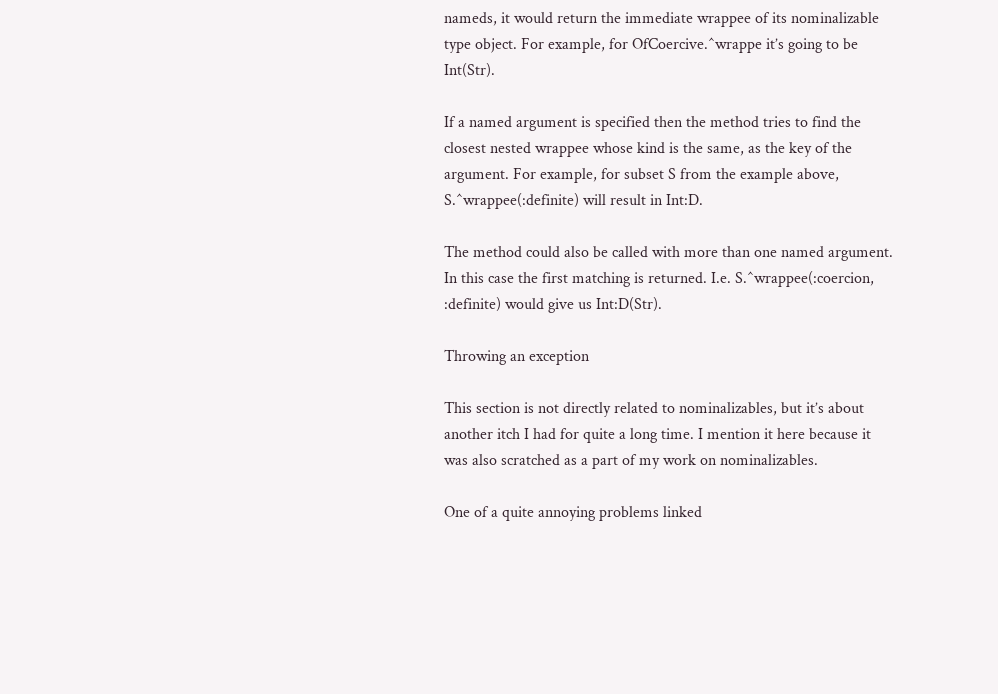nameds, it would return the immediate wrappee of its nominalizable type object. For example, for OfCoercive.^wrappe it’s going to be Int(Str).

If a named argument is specified then the method tries to find the closest nested wrappee whose kind is the same, as the key of the argument. For example, for subset S from the example above, S.^wrappee(:definite) will result in Int:D.

The method could also be called with more than one named argument. In this case the first matching is returned. I.e. S.^wrappee(:coercion, :definite) would give us Int:D(Str).

Throwing an exception

This section is not directly related to nominalizables, but it’s about another itch I had for quite a long time. I mention it here because it was also scratched as a part of my work on nominalizables.

One of a quite annoying problems linked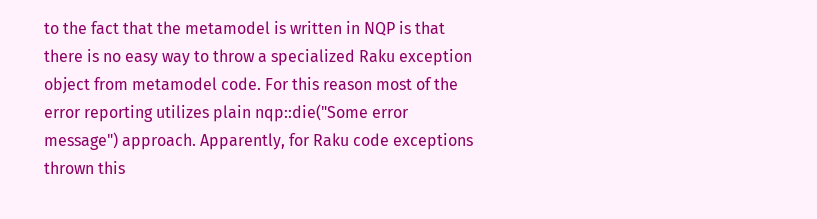to the fact that the metamodel is written in NQP is that there is no easy way to throw a specialized Raku exception object from metamodel code. For this reason most of the error reporting utilizes plain nqp::die("Some error message") approach. Apparently, for Raku code exceptions thrown this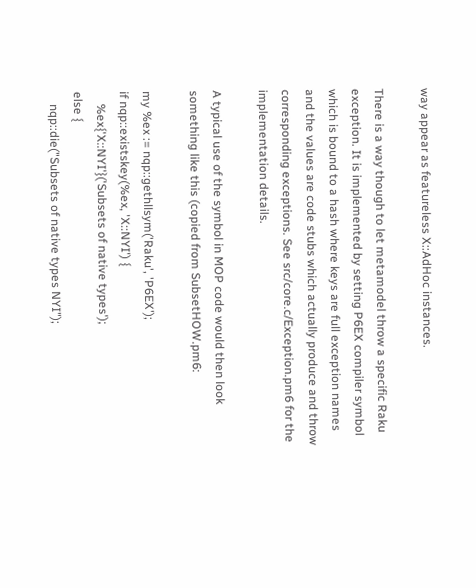way appear as featureless X::AdHoc instances.

There is a way though to let metamodel throw a specific Raku exception. It is implemented by setting P6EX compiler symbol which is bound to a hash where keys are full exception names and the values are code stubs which actually produce and throw corresponding exceptions. See src/core.c/Exception.pm6 for the implementation details.

A typical use of the symbol in MOP code would then look something like this (copied from SubsetHOW.pm6:

my %ex := nqp::gethllsym('Raku', 'P6EX');
if nqp::existskey(%ex, 'X::NYI') {
    %ex{'X::NYI'}('Subsets of native types');
else {
    nqp::die("Subsets of native types NYI");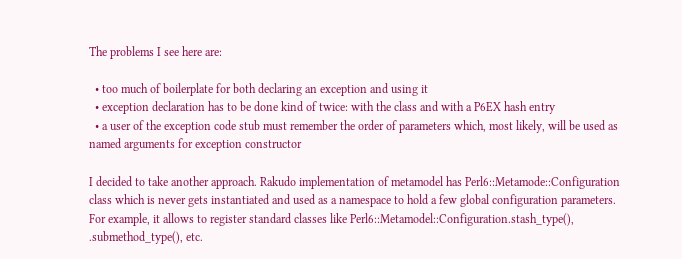The problems I see here are:

  • too much of boilerplate for both declaring an exception and using it
  • exception declaration has to be done kind of twice: with the class and with a P6EX hash entry
  • a user of the exception code stub must remember the order of parameters which, most likely, will be used as named arguments for exception constructor

I decided to take another approach. Rakudo implementation of metamodel has Perl6::Metamode::Configuration class which is never gets instantiated and used as a namespace to hold a few global configuration parameters. For example, it allows to register standard classes like Perl6::Metamodel::Configuration.stash_type(), .submethod_type(), etc.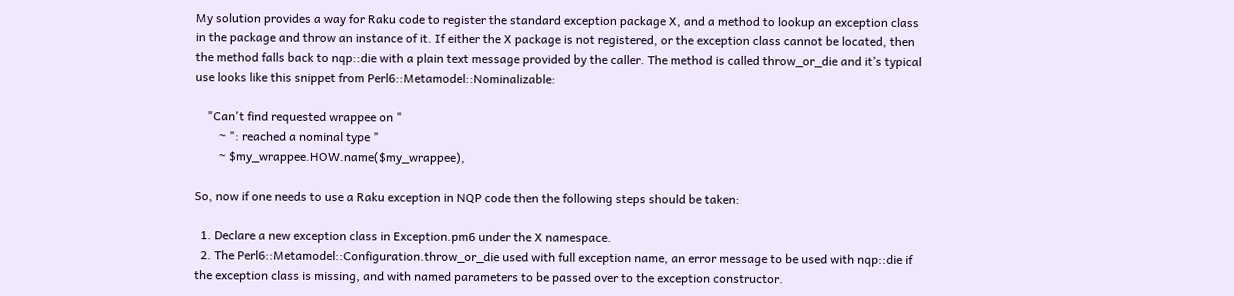My solution provides a way for Raku code to register the standard exception package X, and a method to lookup an exception class in the package and throw an instance of it. If either the X package is not registered, or the exception class cannot be located, then the method falls back to nqp::die with a plain text message provided by the caller. The method is called throw_or_die and it’s typical use looks like this snippet from Perl6::Metamodel::Nominalizable:

    "Can't find requested wrappee on "
        ~ ": reached a nominal type "
        ~ $my_wrappee.HOW.name($my_wrappee),

So, now if one needs to use a Raku exception in NQP code then the following steps should be taken:

  1. Declare a new exception class in Exception.pm6 under the X namespace.
  2. The Perl6::Metamodel::Configuration.throw_or_die used with full exception name, an error message to be used with nqp::die if the exception class is missing, and with named parameters to be passed over to the exception constructor.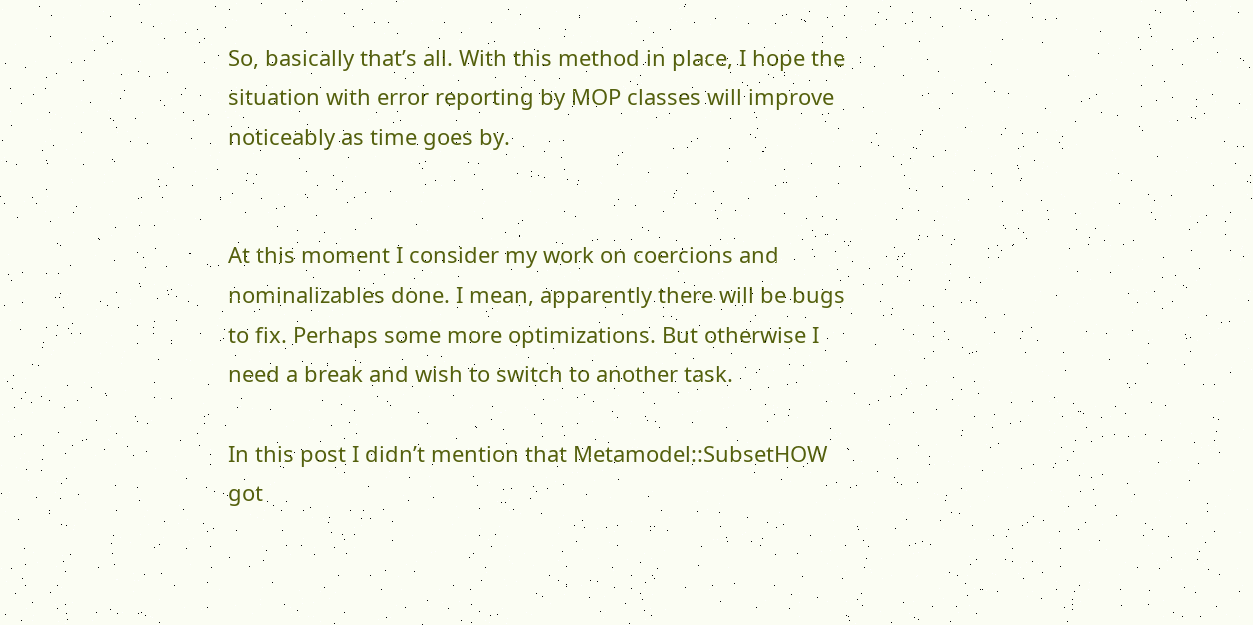So, basically that’s all. With this method in place, I hope the situation with error reporting by MOP classes will improve noticeably as time goes by.


At this moment I consider my work on coercions and nominalizables done. I mean, apparently there will be bugs to fix. Perhaps some more optimizations. But otherwise I need a break and wish to switch to another task.

In this post I didn’t mention that Metamodel::SubsetHOW got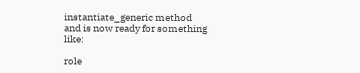instantiate_generic method and is now ready for something like:

role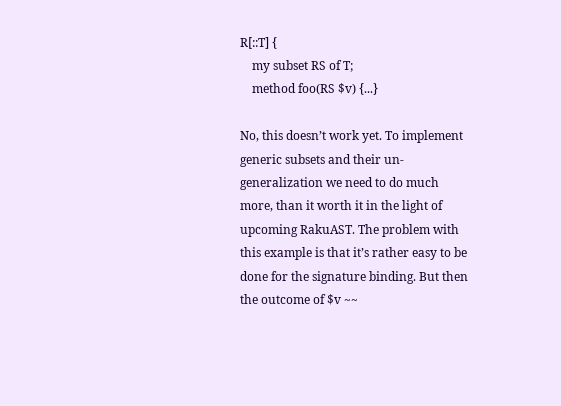R[::T] {
    my subset RS of T;
    method foo(RS $v) {...}

No, this doesn’t work yet. To implement generic subsets and their un-generalization we need to do much more, than it worth it in the light of upcoming RakuAST. The problem with this example is that it’s rather easy to be done for the signature binding. But then the outcome of $v ~~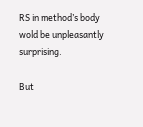RS in method’s body wold be unpleasantly surprising.

But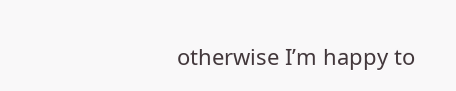otherwise I’m happy to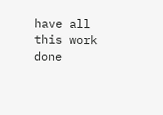have all this work done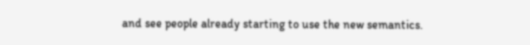and see people already starting to use the new semantics.